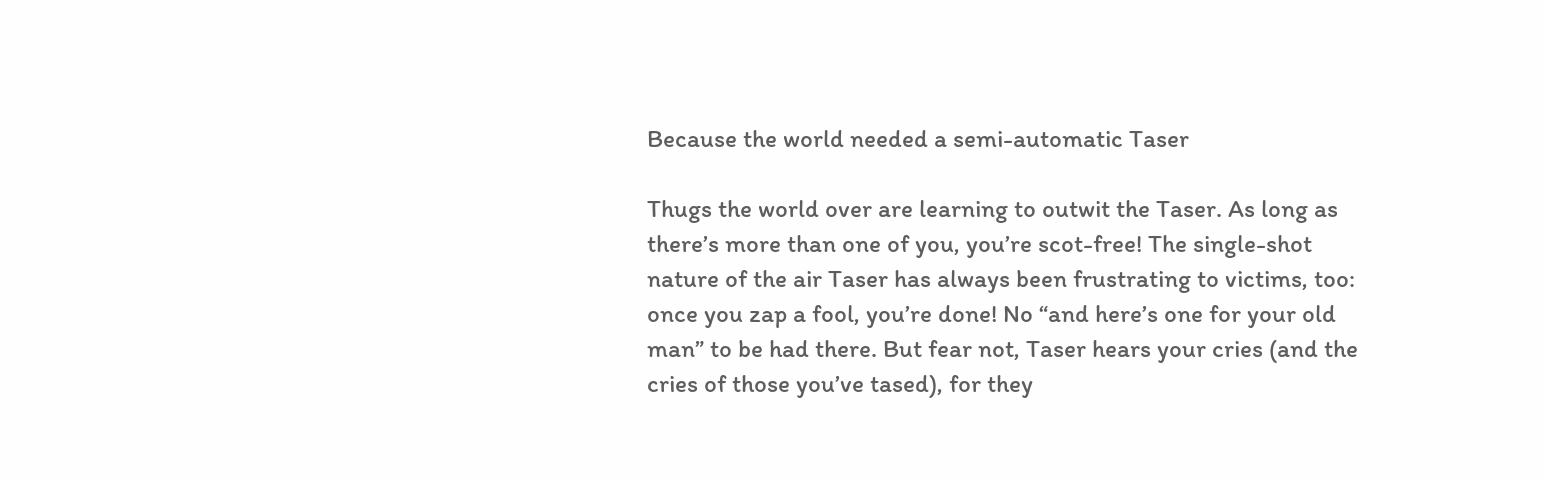Because the world needed a semi-automatic Taser

Thugs the world over are learning to outwit the Taser. As long as there’s more than one of you, you’re scot-free! The single-shot nature of the air Taser has always been frustrating to victims, too: once you zap a fool, you’re done! No “and here’s one for your old man” to be had there. But fear not, Taser hears your cries (and the cries of those you’ve tased), for they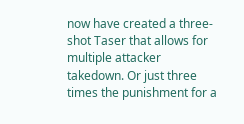now have created a three-shot Taser that allows for multiple attacker takedown. Or just three times the punishment for a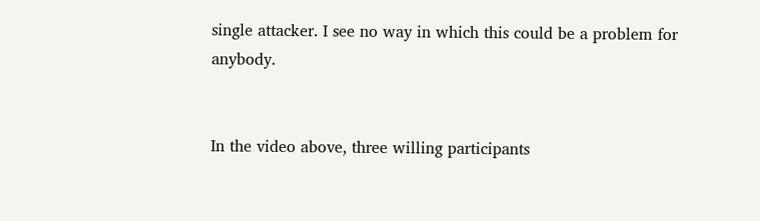single attacker. I see no way in which this could be a problem for anybody.


In the video above, three willing participants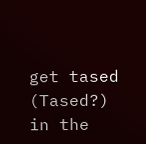get tased (Tased?) in the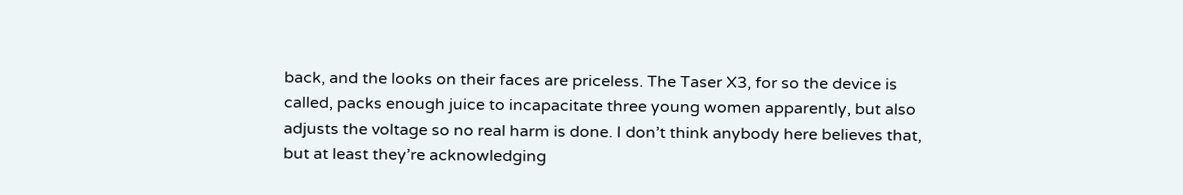back, and the looks on their faces are priceless. The Taser X3, for so the device is called, packs enough juice to incapacitate three young women apparently, but also adjusts the voltage so no real harm is done. I don’t think anybody here believes that, but at least they’re acknowledging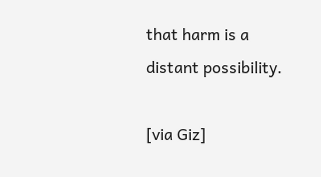that harm is a distant possibility.

[via Giz]